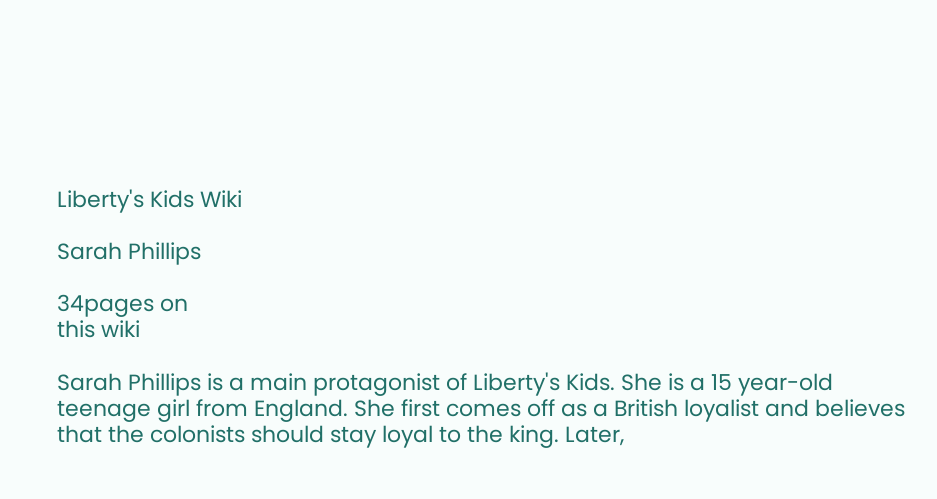Liberty's Kids Wiki

Sarah Phillips

34pages on
this wiki

Sarah Phillips is a main protagonist of Liberty's Kids. She is a 15 year-old teenage girl from England. She first comes off as a British loyalist and believes that the colonists should stay loyal to the king. Later,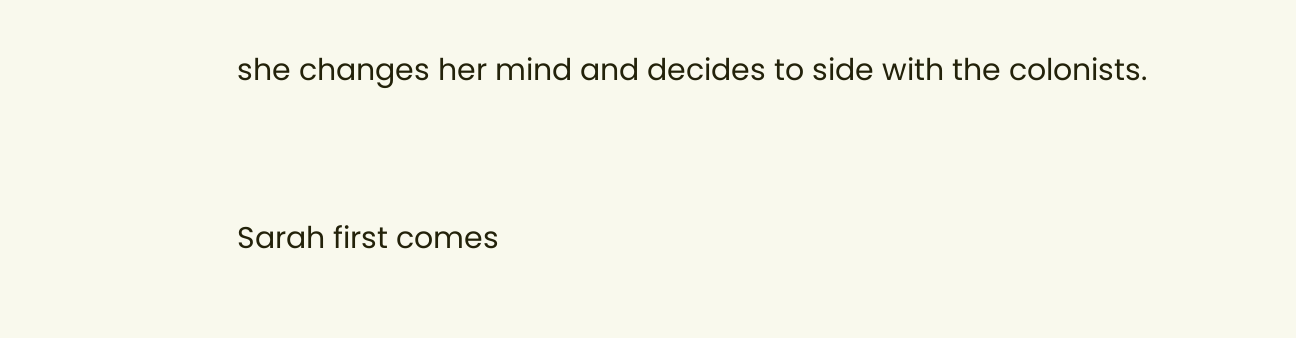she changes her mind and decides to side with the colonists.


Sarah first comes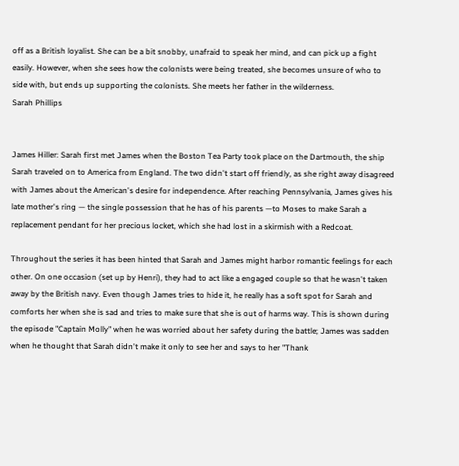off as a British loyalist. She can be a bit snobby, unafraid to speak her mind, and can pick up a fight easily. However, when she sees how the colonists were being treated, she becomes unsure of who to side with, but ends up supporting the colonists. She meets her father in the wilderness.
Sarah Phillips


James Hiller: Sarah first met James when the Boston Tea Party took place on the Dartmouth, the ship Sarah traveled on to America from England. The two didn't start off friendly, as she right away disagreed with James about the American's desire for independence. After reaching Pennsylvania, James gives his late mother's ring — the single possession that he has of his parents —to Moses to make Sarah a replacement pendant for her precious locket, which she had lost in a skirmish with a Redcoat.

Throughout the series it has been hinted that Sarah and James might harbor romantic feelings for each other. On one occasion (set up by Henri), they had to act like a engaged couple so that he wasn't taken away by the British navy. Even though James tries to hide it, he really has a soft spot for Sarah and comforts her when she is sad and tries to make sure that she is out of harms way. This is shown during the episode "Captain Molly" when he was worried about her safety during the battle; James was sadden when he thought that Sarah didn't make it only to see her and says to her "Thank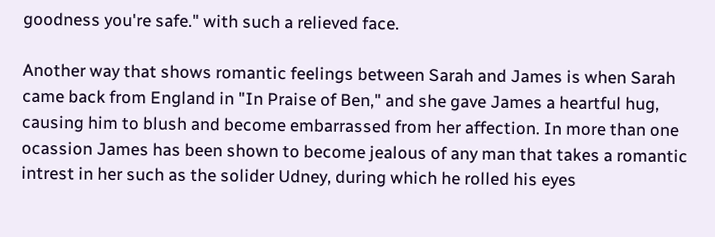goodness you're safe." with such a relieved face.

Another way that shows romantic feelings between Sarah and James is when Sarah came back from England in "In Praise of Ben," and she gave James a heartful hug, causing him to blush and become embarrassed from her affection. In more than one ocassion James has been shown to become jealous of any man that takes a romantic intrest in her such as the solider Udney, during which he rolled his eyes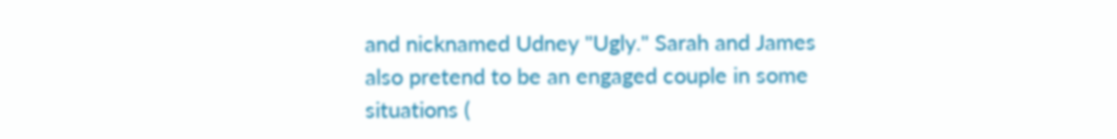and nicknamed Udney "Ugly." Sarah and James also pretend to be an engaged couple in some situations (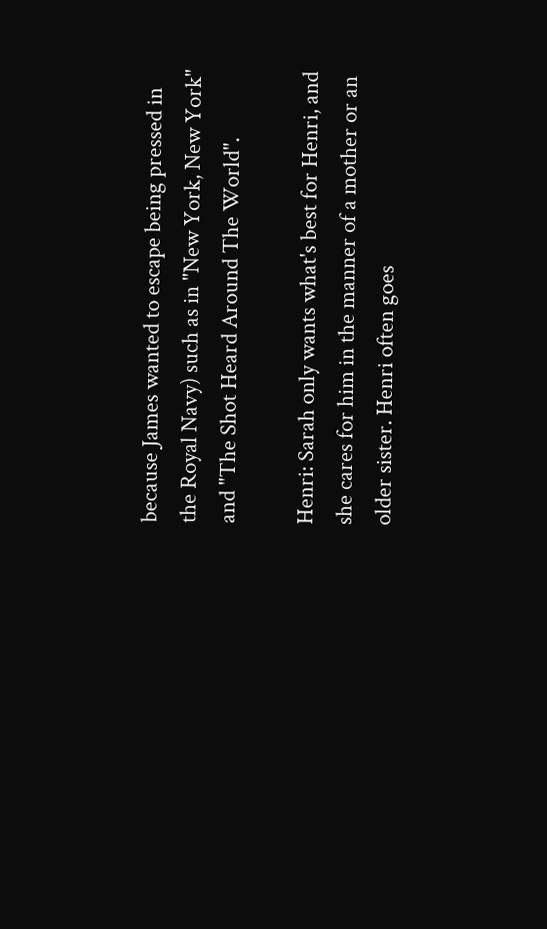because James wanted to escape being pressed in the Royal Navy) such as in "New York, New York" and "The Shot Heard Around The World".

Henri: Sarah only wants what's best for Henri, and she cares for him in the manner of a mother or an older sister. Henri often goes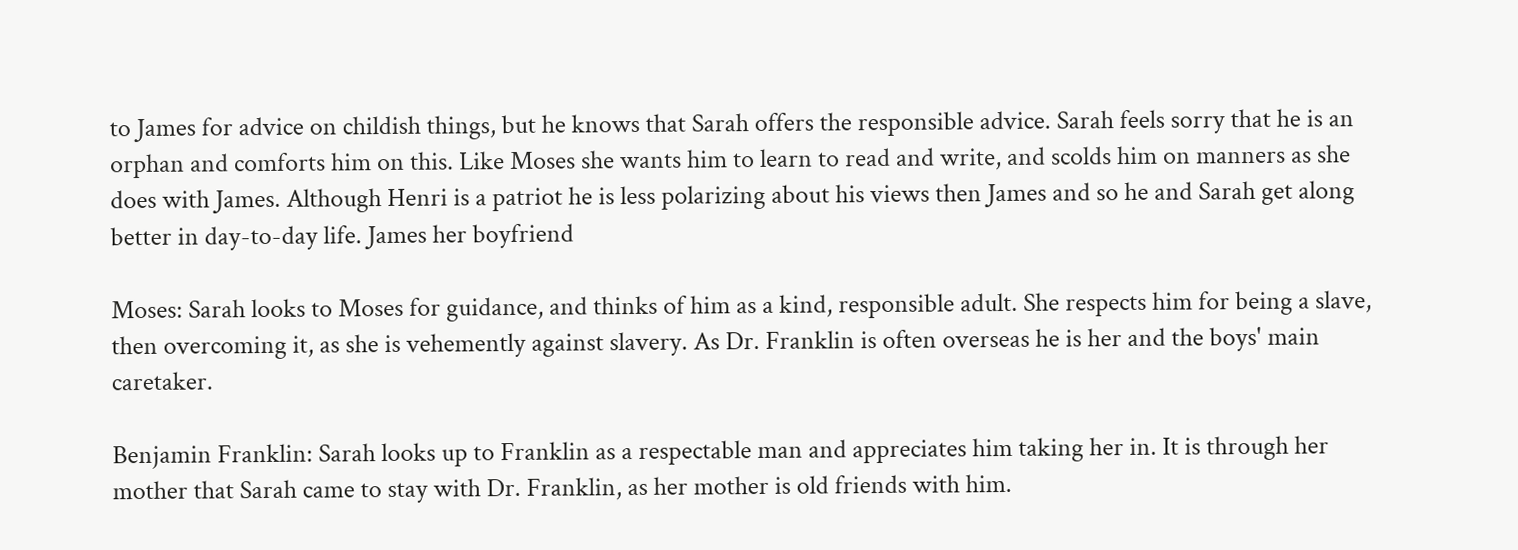to James for advice on childish things, but he knows that Sarah offers the responsible advice. Sarah feels sorry that he is an orphan and comforts him on this. Like Moses she wants him to learn to read and write, and scolds him on manners as she does with James. Although Henri is a patriot he is less polarizing about his views then James and so he and Sarah get along better in day-to-day life. James her boyfriend

Moses: Sarah looks to Moses for guidance, and thinks of him as a kind, responsible adult. She respects him for being a slave, then overcoming it, as she is vehemently against slavery. As Dr. Franklin is often overseas he is her and the boys' main caretaker.

Benjamin Franklin: Sarah looks up to Franklin as a respectable man and appreciates him taking her in. It is through her mother that Sarah came to stay with Dr. Franklin, as her mother is old friends with him.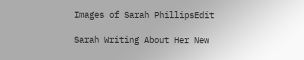Images of Sarah PhillipsEdit

Sarah Writing About Her New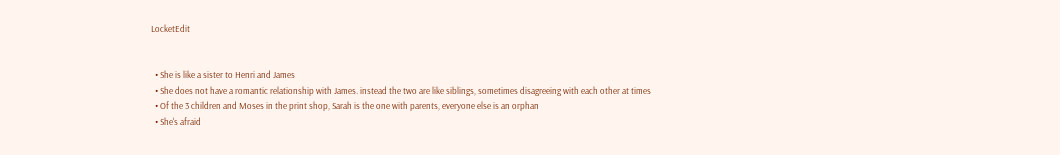LocketEdit


  • She is like a sister to Henri and James
  • She does not have a romantic relationship with James. instead the two are like siblings, sometimes disagreeing with each other at times
  • Of the 3 children and Moses in the print shop, Sarah is the one with parents, everyone else is an orphan
  • She's afraid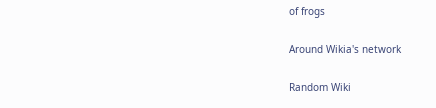of frogs

Around Wikia's network

Random Wiki